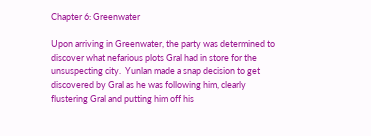Chapter 6: Greenwater

Upon arriving in Greenwater, the party was determined to discover what nefarious plots Gral had in store for the unsuspecting city.  Yunlan made a snap decision to get discovered by Gral as he was following him, clearly flustering Gral and putting him off his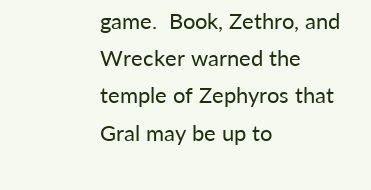game.  Book, Zethro, and Wrecker warned the temple of Zephyros that Gral may be up to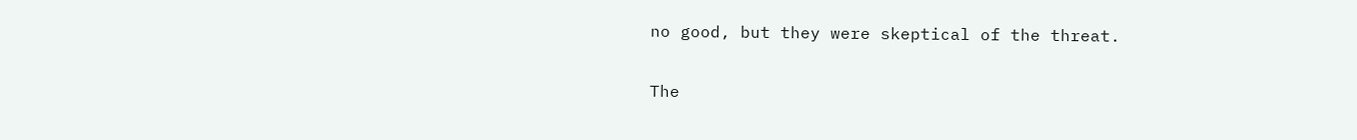no good, but they were skeptical of the threat.

The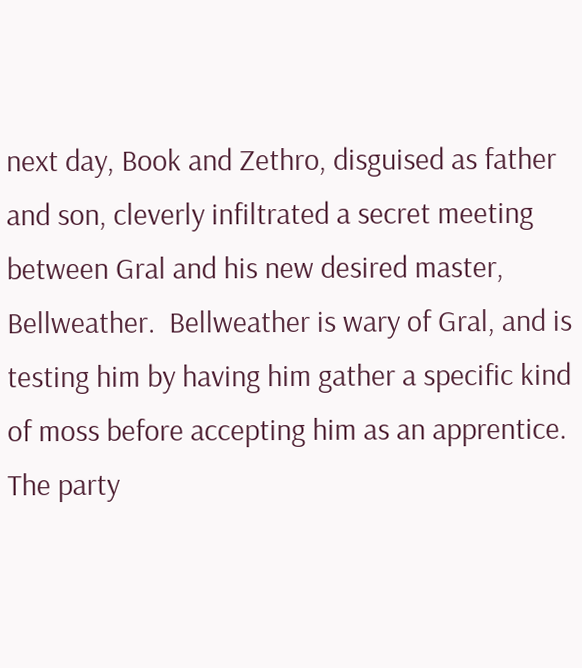next day, Book and Zethro, disguised as father and son, cleverly infiltrated a secret meeting between Gral and his new desired master, Bellweather.  Bellweather is wary of Gral, and is testing him by having him gather a specific kind of moss before accepting him as an apprentice.  The party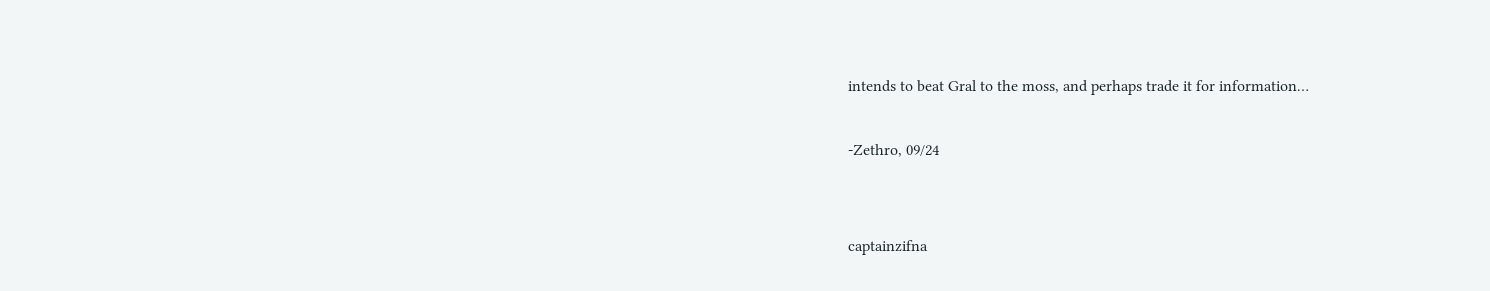intends to beat Gral to the moss, and perhaps trade it for information…

-Zethro, 09/24


captainzifna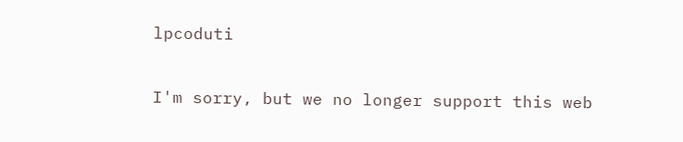lpcoduti

I'm sorry, but we no longer support this web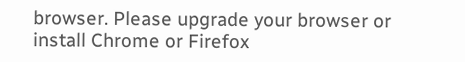browser. Please upgrade your browser or install Chrome or Firefox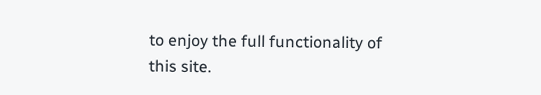to enjoy the full functionality of this site.